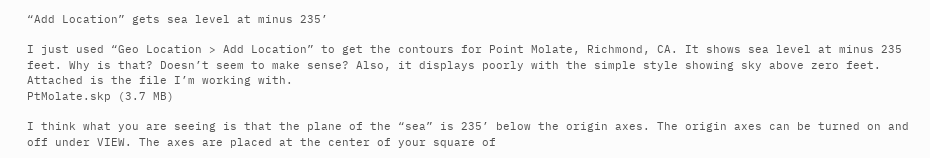“Add Location” gets sea level at minus 235’

I just used “Geo Location > Add Location” to get the contours for Point Molate, Richmond, CA. It shows sea level at minus 235 feet. Why is that? Doesn’t seem to make sense? Also, it displays poorly with the simple style showing sky above zero feet.
Attached is the file I’m working with.
PtMolate.skp (3.7 MB)

I think what you are seeing is that the plane of the “sea” is 235’ below the origin axes. The origin axes can be turned on and off under VIEW. The axes are placed at the center of your square of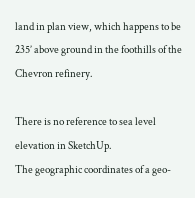land in plan view, which happens to be 235’ above ground in the foothills of the Chevron refinery.

There is no reference to sea level elevation in SketchUp.
The geographic coordinates of a geo-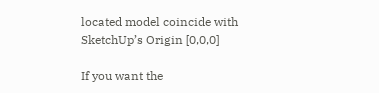located model coincide with SketchUp’s Origin [0,0,0]

If you want the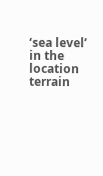‘sea level’ in the location terrain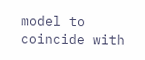model to coincide with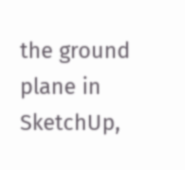the ground plane in SketchUp,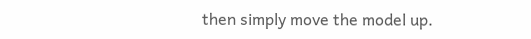then simply move the model up.